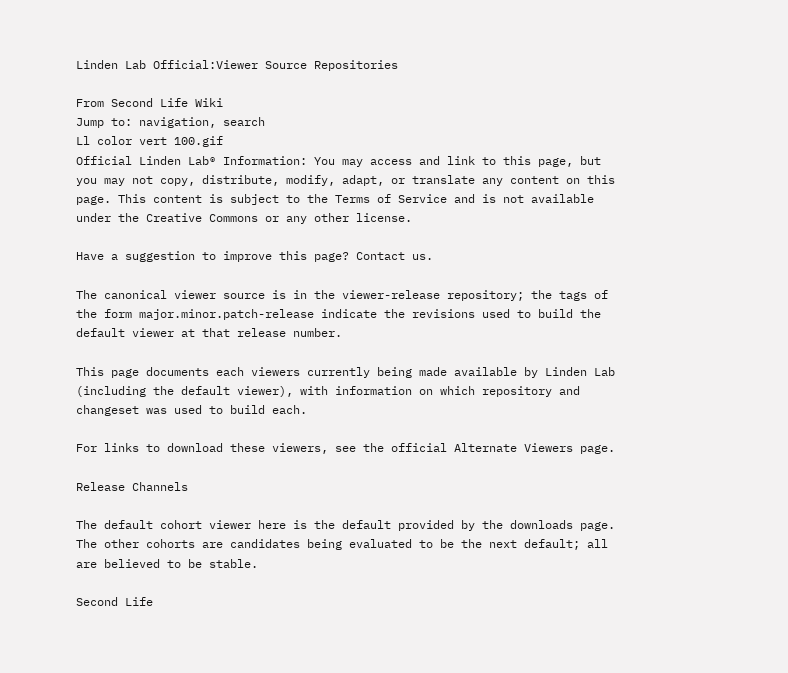Linden Lab Official:Viewer Source Repositories

From Second Life Wiki
Jump to: navigation, search
Ll color vert 100.gif
Official Linden Lab® Information: You may access and link to this page, but you may not copy, distribute, modify, adapt, or translate any content on this page. This content is subject to the Terms of Service and is not available under the Creative Commons or any other license.

Have a suggestion to improve this page? Contact us.

The canonical viewer source is in the viewer-release repository; the tags of the form major.minor.patch-release indicate the revisions used to build the default viewer at that release number.

This page documents each viewers currently being made available by Linden Lab (including the default viewer), with information on which repository and changeset was used to build each.

For links to download these viewers, see the official Alternate Viewers page.

Release Channels

The default cohort viewer here is the default provided by the downloads page. The other cohorts are candidates being evaluated to be the next default; all are believed to be stable.

Second Life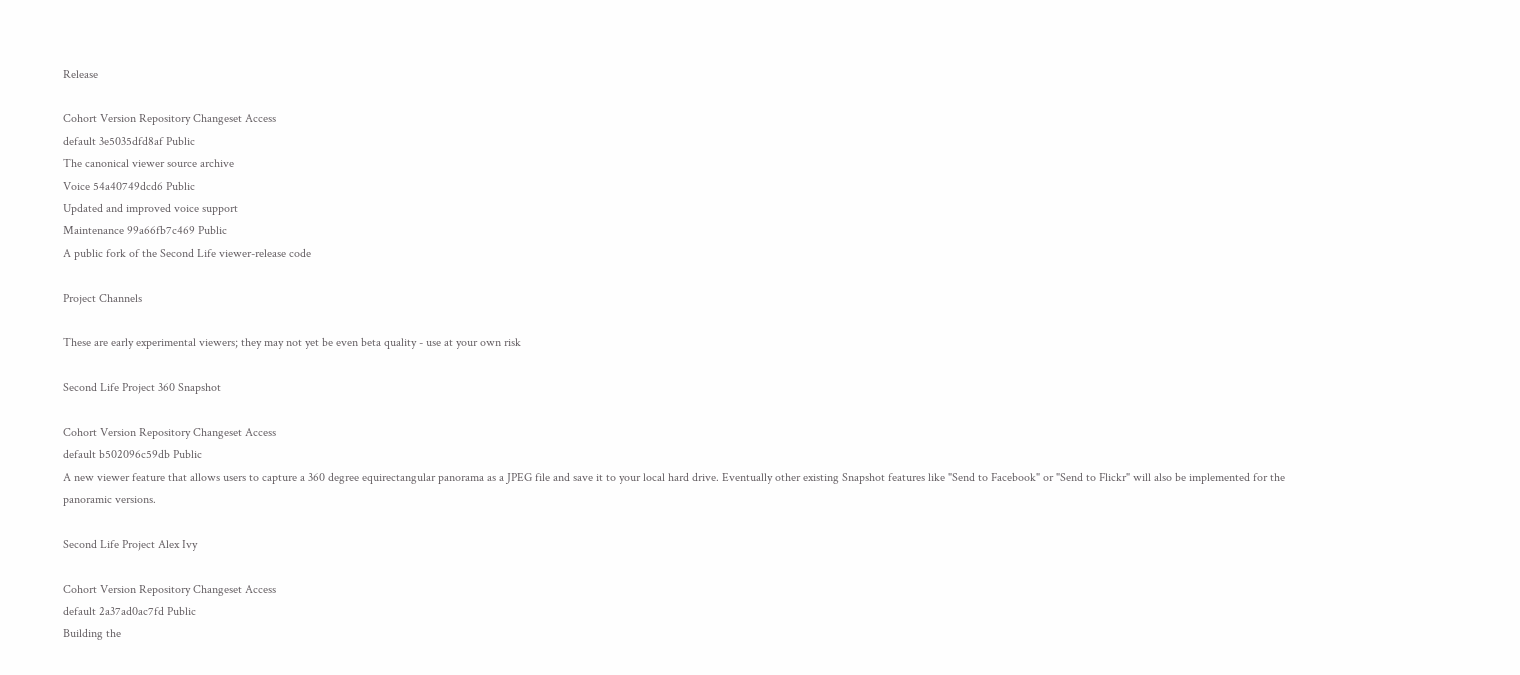Release

Cohort Version Repository Changeset Access
default 3e5035dfd8af Public
The canonical viewer source archive
Voice 54a40749dcd6 Public
Updated and improved voice support
Maintenance 99a66fb7c469 Public
A public fork of the Second Life viewer-release code

Project Channels

These are early experimental viewers; they may not yet be even beta quality - use at your own risk

Second Life Project 360 Snapshot

Cohort Version Repository Changeset Access
default b502096c59db Public
A new viewer feature that allows users to capture a 360 degree equirectangular panorama as a JPEG file and save it to your local hard drive. Eventually other existing Snapshot features like "Send to Facebook" or "Send to Flickr" will also be implemented for the panoramic versions.

Second Life Project Alex Ivy

Cohort Version Repository Changeset Access
default 2a37ad0ac7fd Public
Building the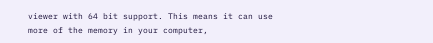viewer with 64 bit support. This means it can use more of the memory in your computer,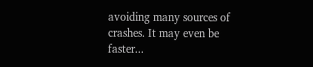avoiding many sources of crashes. It may even be faster...